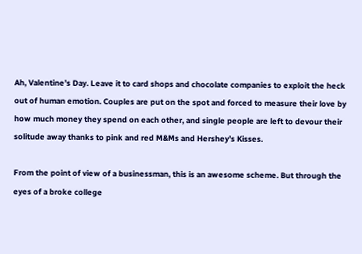Ah, Valentine’s Day. Leave it to card shops and chocolate companies to exploit the heck out of human emotion. Couples are put on the spot and forced to measure their love by how much money they spend on each other, and single people are left to devour their solitude away thanks to pink and red M&Ms and Hershey’s Kisses.

From the point of view of a businessman, this is an awesome scheme. But through the eyes of a broke college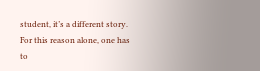student, it’s a different story. For this reason alone, one has to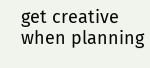get creative when planning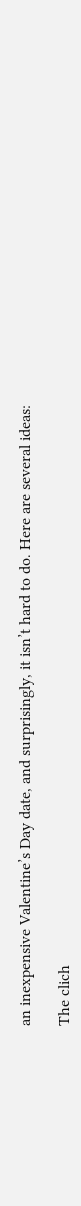an inexpensive Valentine’s Day date, and surprisingly, it isn’t hard to do. Here are several ideas:

The clich